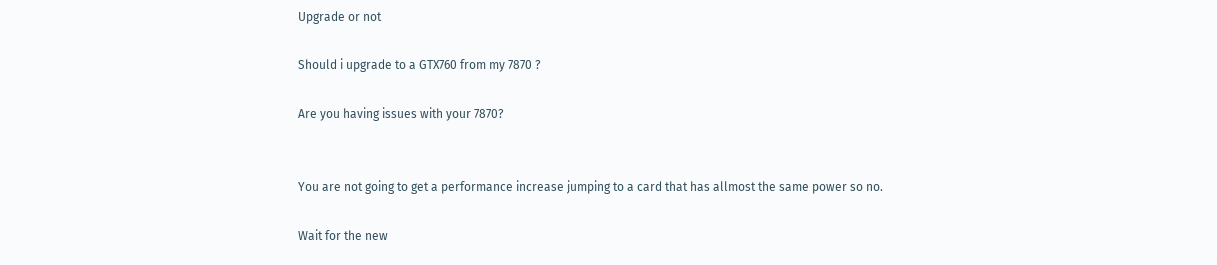Upgrade or not

Should i upgrade to a GTX760 from my 7870 ?

Are you having issues with your 7870?


You are not going to get a performance increase jumping to a card that has allmost the same power so no.

Wait for the new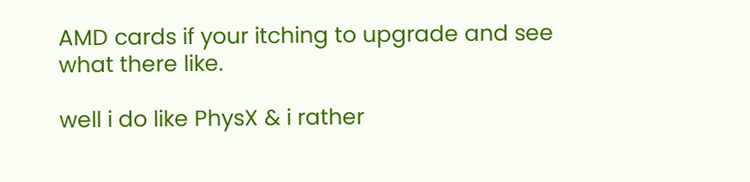AMD cards if your itching to upgrade and see what there like.

well i do like PhysX & i rather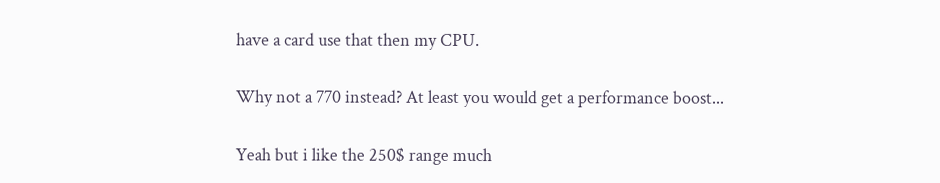have a card use that then my CPU.

Why not a 770 instead? At least you would get a performance boost...

Yeah but i like the 250$ range much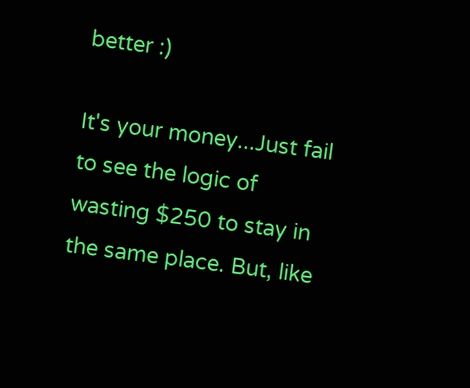better :)

It's your money...Just fail to see the logic of wasting $250 to stay in the same place. But, like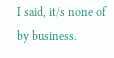I said, it/s none of by business.